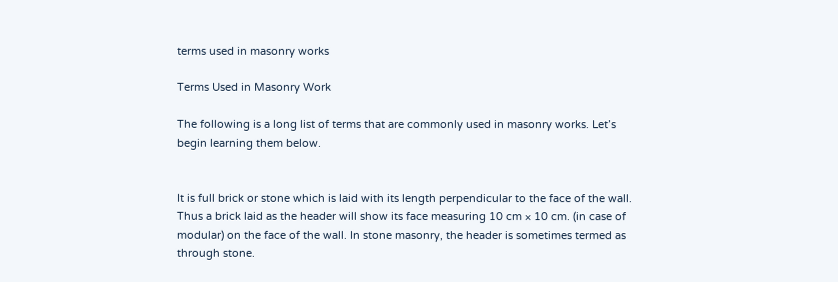terms used in masonry works

Terms Used in Masonry Work

The following is a long list of terms that are commonly used in masonry works. Let’s begin learning them below.


It is full brick or stone which is laid with its length perpendicular to the face of the wall. Thus a brick laid as the header will show its face measuring 10 cm × 10 cm. (in case of modular) on the face of the wall. In stone masonry, the header is sometimes termed as through stone.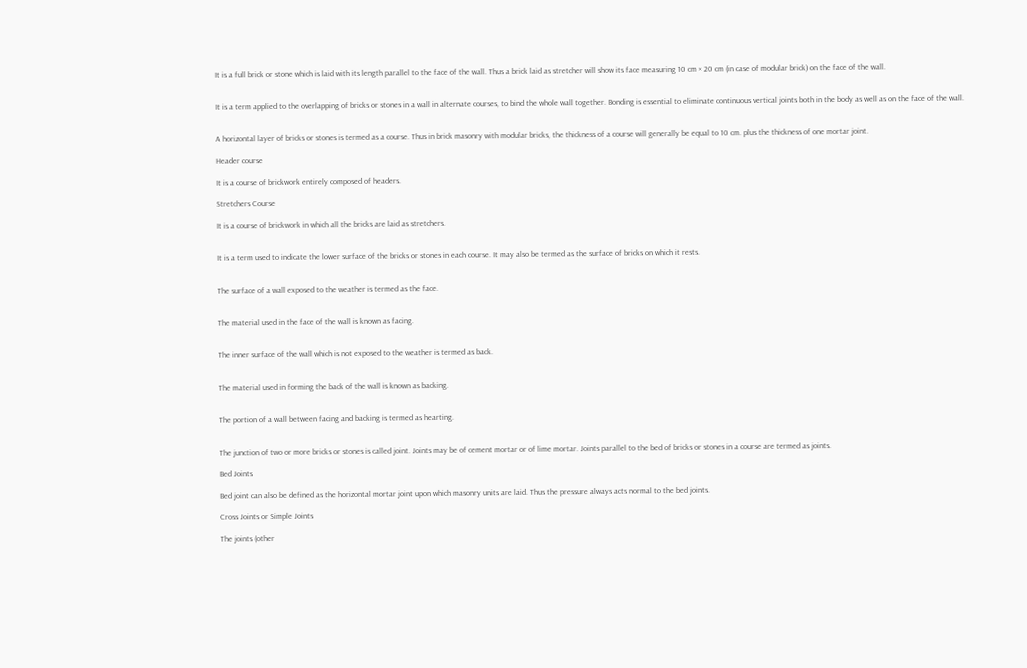It is a full brick or stone which is laid with its length parallel to the face of the wall. Thus a brick laid as stretcher will show its face measuring 10 cm × 20 cm (in case of modular brick) on the face of the wall.


It is a term applied to the overlapping of bricks or stones in a wall in alternate courses, to bind the whole wall together. Bonding is essential to eliminate continuous vertical joints both in the body as well as on the face of the wall.


A horizontal layer of bricks or stones is termed as a course. Thus in brick masonry with modular bricks, the thickness of a course will generally be equal to 10 cm. plus the thickness of one mortar joint.

Header course

It is a course of brickwork entirely composed of headers.

Stretchers Course

It is a course of brickwork in which all the bricks are laid as stretchers.


It is a term used to indicate the lower surface of the bricks or stones in each course. It may also be termed as the surface of bricks on which it rests.


The surface of a wall exposed to the weather is termed as the face.


The material used in the face of the wall is known as facing.


The inner surface of the wall which is not exposed to the weather is termed as back.


The material used in forming the back of the wall is known as backing.


The portion of a wall between facing and backing is termed as hearting.


The junction of two or more bricks or stones is called joint. Joints may be of cement mortar or of lime mortar. Joints parallel to the bed of bricks or stones in a course are termed as joints.

Bed Joints

Bed joint can also be defined as the horizontal mortar joint upon which masonry units are laid. Thus the pressure always acts normal to the bed joints.

Cross Joints or Simple Joints

The joints (other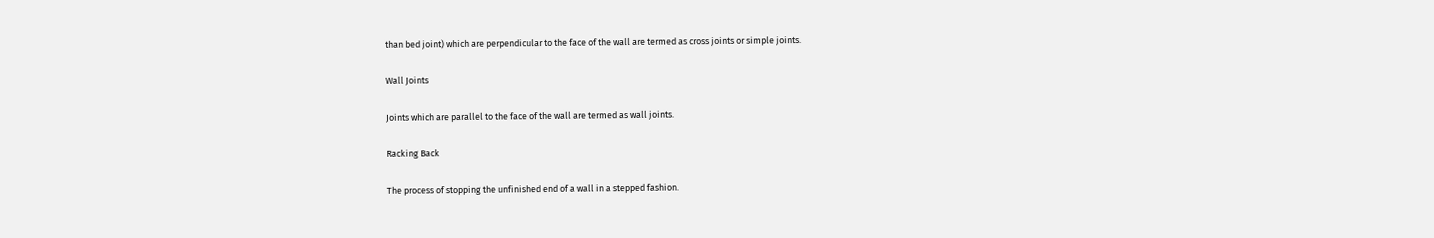than bed joint) which are perpendicular to the face of the wall are termed as cross joints or simple joints.

Wall Joints

Joints which are parallel to the face of the wall are termed as wall joints.

Racking Back

The process of stopping the unfinished end of a wall in a stepped fashion.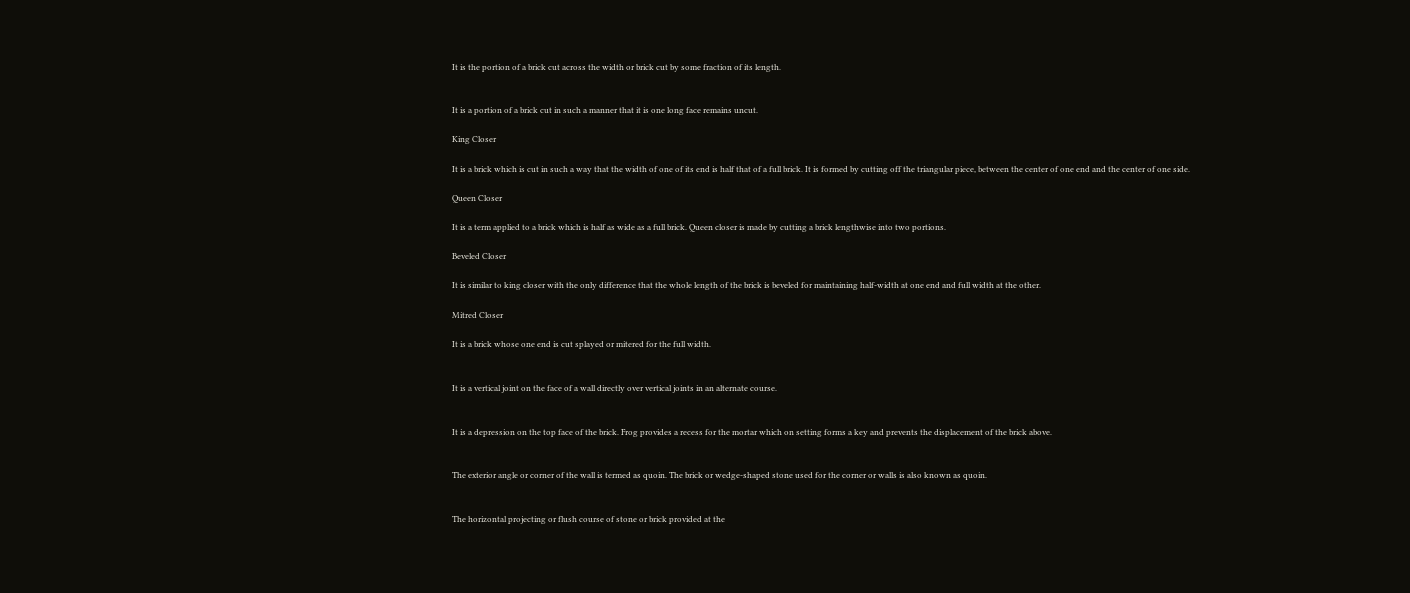It is the portion of a brick cut across the width or brick cut by some fraction of its length.


It is a portion of a brick cut in such a manner that it is one long face remains uncut.

King Closer

It is a brick which is cut in such a way that the width of one of its end is half that of a full brick. It is formed by cutting off the triangular piece, between the center of one end and the center of one side.

Queen Closer

It is a term applied to a brick which is half as wide as a full brick. Queen closer is made by cutting a brick lengthwise into two portions.

Beveled Closer

It is similar to king closer with the only difference that the whole length of the brick is beveled for maintaining half-width at one end and full width at the other.

Mitred Closer

It is a brick whose one end is cut splayed or mitered for the full width.


It is a vertical joint on the face of a wall directly over vertical joints in an alternate course.


It is a depression on the top face of the brick. Frog provides a recess for the mortar which on setting forms a key and prevents the displacement of the brick above.


The exterior angle or corner of the wall is termed as quoin. The brick or wedge-shaped stone used for the corner or walls is also known as quoin.


The horizontal projecting or flush course of stone or brick provided at the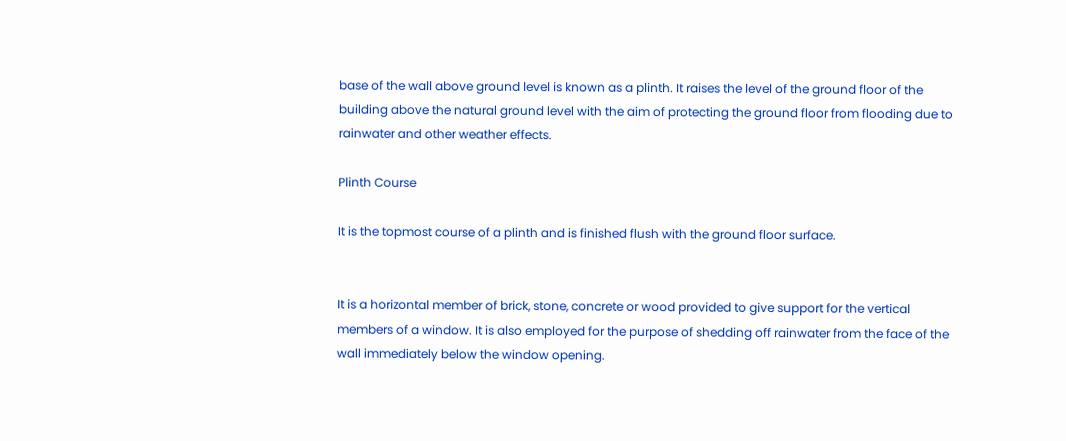base of the wall above ground level is known as a plinth. It raises the level of the ground floor of the building above the natural ground level with the aim of protecting the ground floor from flooding due to rainwater and other weather effects.

Plinth Course

It is the topmost course of a plinth and is finished flush with the ground floor surface.


It is a horizontal member of brick, stone, concrete or wood provided to give support for the vertical members of a window. It is also employed for the purpose of shedding off rainwater from the face of the wall immediately below the window opening.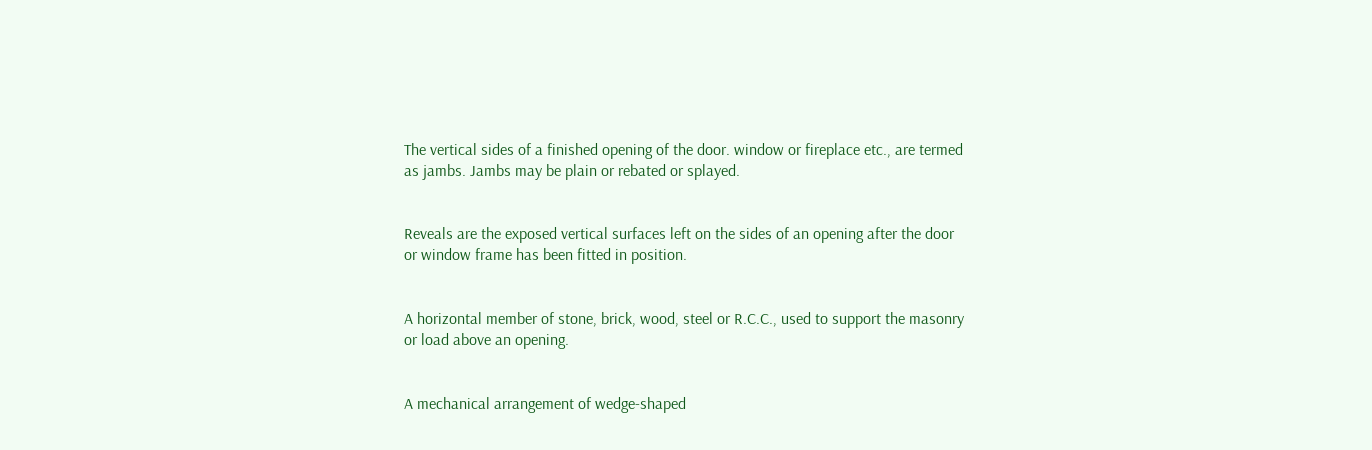The vertical sides of a finished opening of the door. window or fireplace etc., are termed as jambs. Jambs may be plain or rebated or splayed.


Reveals are the exposed vertical surfaces left on the sides of an opening after the door or window frame has been fitted in position.


A horizontal member of stone, brick, wood, steel or R.C.C., used to support the masonry or load above an opening.


A mechanical arrangement of wedge-shaped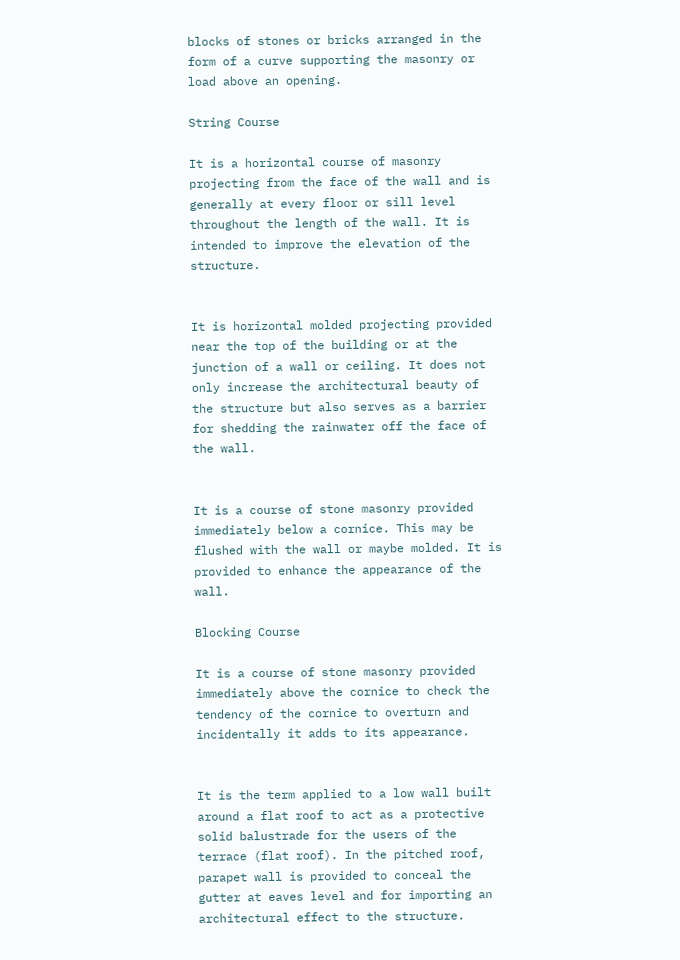blocks of stones or bricks arranged in the form of a curve supporting the masonry or load above an opening.

String Course

It is a horizontal course of masonry projecting from the face of the wall and is generally at every floor or sill level throughout the length of the wall. It is intended to improve the elevation of the structure.


It is horizontal molded projecting provided near the top of the building or at the junction of a wall or ceiling. It does not only increase the architectural beauty of the structure but also serves as a barrier for shedding the rainwater off the face of the wall.


It is a course of stone masonry provided immediately below a cornice. This may be flushed with the wall or maybe molded. It is provided to enhance the appearance of the wall.

Blocking Course

It is a course of stone masonry provided immediately above the cornice to check the tendency of the cornice to overturn and incidentally it adds to its appearance.


It is the term applied to a low wall built around a flat roof to act as a protective solid balustrade for the users of the terrace (flat roof). In the pitched roof, parapet wall is provided to conceal the gutter at eaves level and for importing an architectural effect to the structure.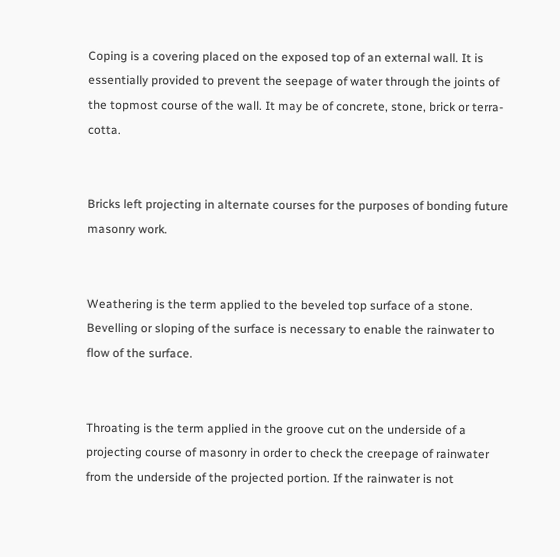Coping is a covering placed on the exposed top of an external wall. It is essentially provided to prevent the seepage of water through the joints of the topmost course of the wall. It may be of concrete, stone, brick or terra-cotta.


Bricks left projecting in alternate courses for the purposes of bonding future masonry work.


Weathering is the term applied to the beveled top surface of a stone. Bevelling or sloping of the surface is necessary to enable the rainwater to flow of the surface.


Throating is the term applied in the groove cut on the underside of a projecting course of masonry in order to check the creepage of rainwater from the underside of the projected portion. If the rainwater is not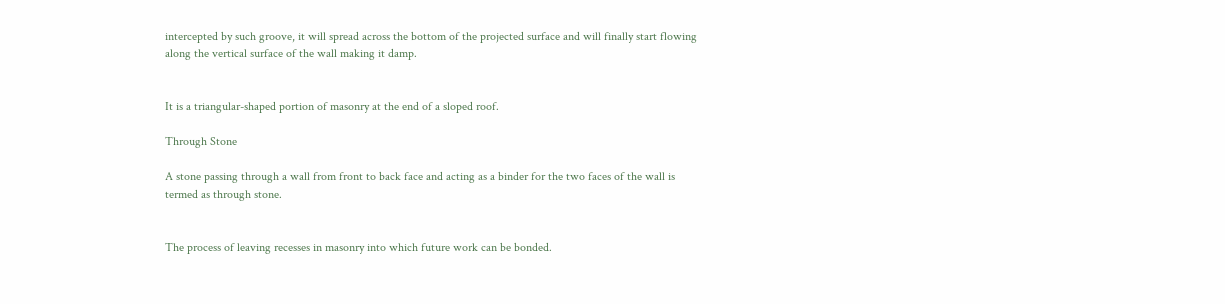intercepted by such groove, it will spread across the bottom of the projected surface and will finally start flowing along the vertical surface of the wall making it damp.


It is a triangular-shaped portion of masonry at the end of a sloped roof.

Through Stone

A stone passing through a wall from front to back face and acting as a binder for the two faces of the wall is termed as through stone.


The process of leaving recesses in masonry into which future work can be bonded.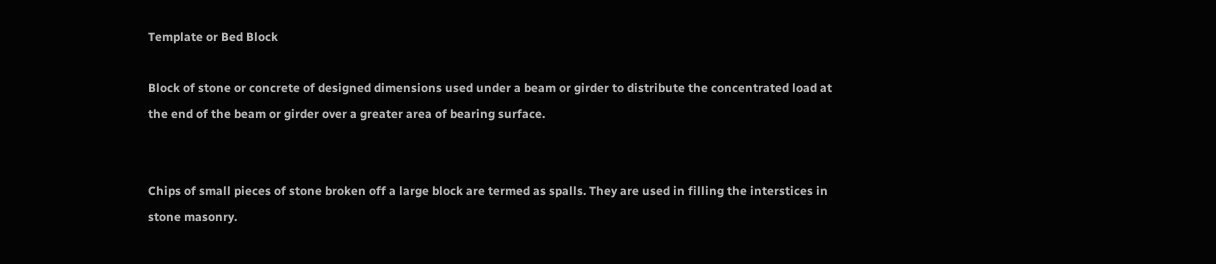Template or Bed Block

Block of stone or concrete of designed dimensions used under a beam or girder to distribute the concentrated load at the end of the beam or girder over a greater area of bearing surface.


Chips of small pieces of stone broken off a large block are termed as spalls. They are used in filling the interstices in stone masonry.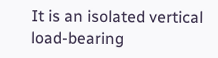It is an isolated vertical load-bearing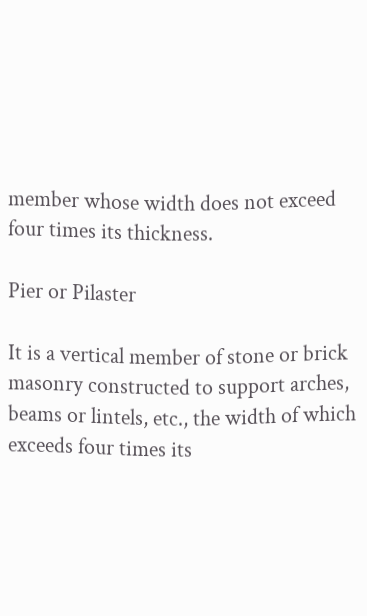member whose width does not exceed four times its thickness.

Pier or Pilaster

It is a vertical member of stone or brick masonry constructed to support arches, beams or lintels, etc., the width of which exceeds four times its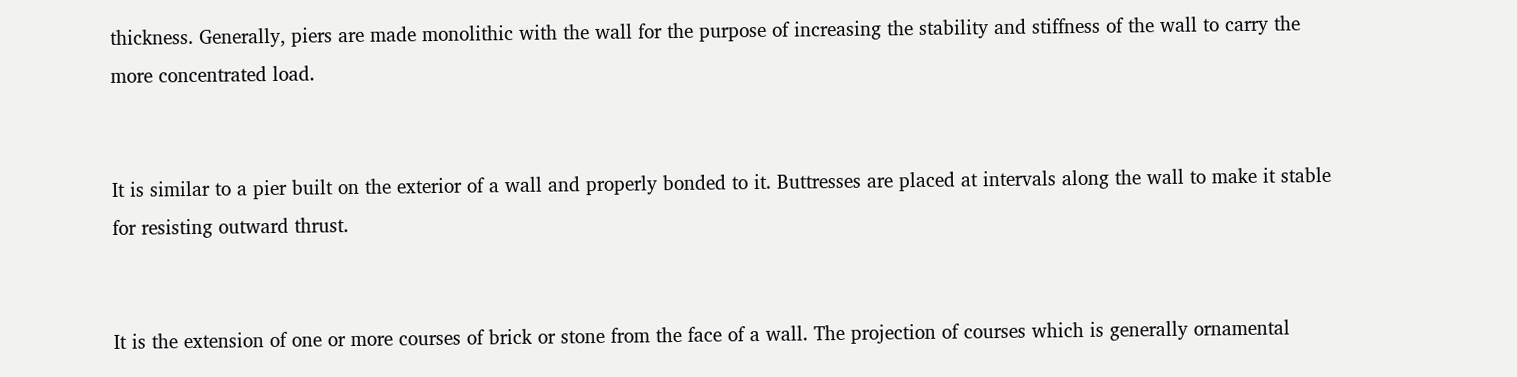thickness. Generally, piers are made monolithic with the wall for the purpose of increasing the stability and stiffness of the wall to carry the more concentrated load.


It is similar to a pier built on the exterior of a wall and properly bonded to it. Buttresses are placed at intervals along the wall to make it stable for resisting outward thrust.


It is the extension of one or more courses of brick or stone from the face of a wall. The projection of courses which is generally ornamental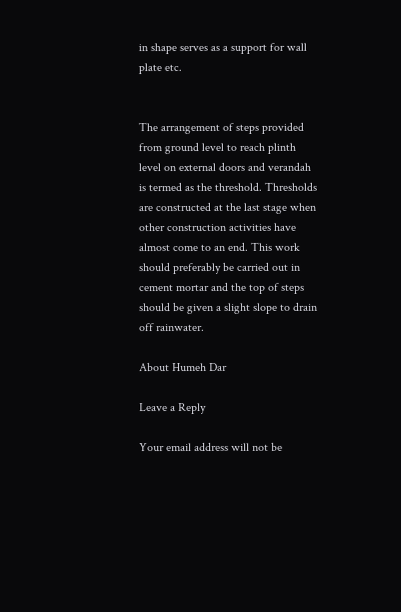in shape serves as a support for wall plate etc.


The arrangement of steps provided from ground level to reach plinth level on external doors and verandah is termed as the threshold. Thresholds are constructed at the last stage when other construction activities have almost come to an end. This work should preferably be carried out in cement mortar and the top of steps should be given a slight slope to drain off rainwater.

About Humeh Dar

Leave a Reply

Your email address will not be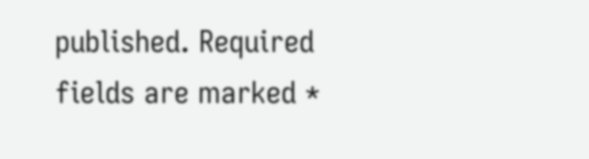published. Required fields are marked *